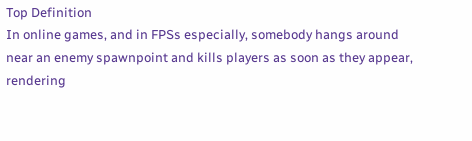Top Definition
In online games, and in FPSs especially, somebody hangs around near an enemy spawnpoint and kills players as soon as they appear, rendering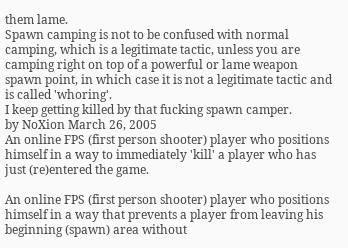them lame.
Spawn camping is not to be confused with normal camping, which is a legitimate tactic, unless you are camping right on top of a powerful or lame weapon spawn point, in which case it is not a legitimate tactic and is called 'whoring'.
I keep getting killed by that fucking spawn camper.
by NoXion March 26, 2005
An online FPS (first person shooter) player who positions himself in a way to immediately 'kill' a player who has just (re)entered the game.

An online FPS (first person shooter) player who positions himself in a way that prevents a player from leaving his beginning (spawn) area without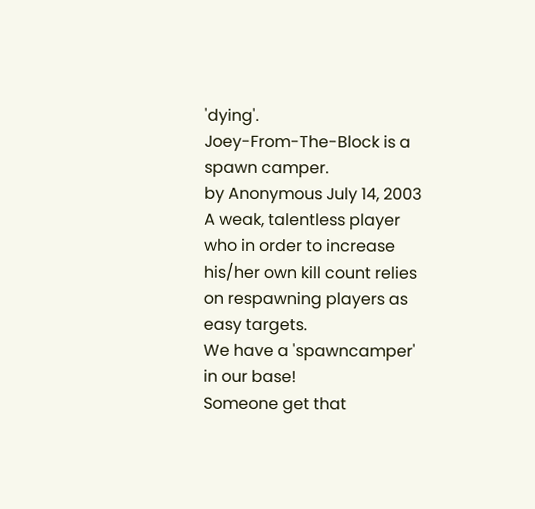'dying'.
Joey-From-The-Block is a spawn camper.
by Anonymous July 14, 2003
A weak, talentless player who in order to increase his/her own kill count relies on respawning players as easy targets.
We have a 'spawncamper' in our base!
Someone get that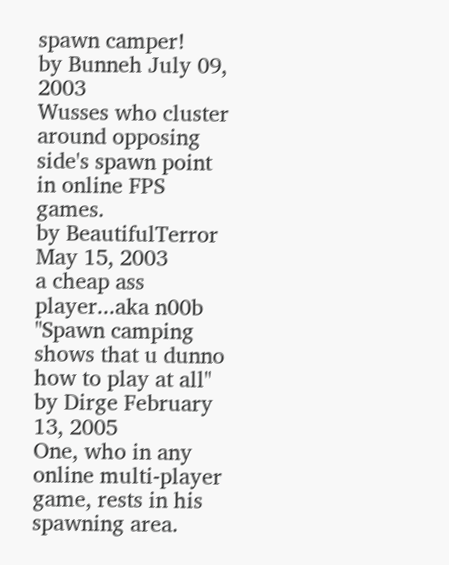spawn camper!
by Bunneh July 09, 2003
Wusses who cluster around opposing side's spawn point in online FPS games.
by BeautifulTerror May 15, 2003
a cheap ass player...aka n00b
"Spawn camping shows that u dunno how to play at all"
by Dirge February 13, 2005
One, who in any online multi-player game, rests in his spawning area.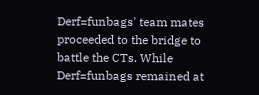Derf=funbags' team mates proceeded to the bridge to battle the CTs. While Derf=funbags remained at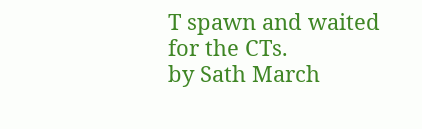T spawn and waited for the CTs.
by Sath March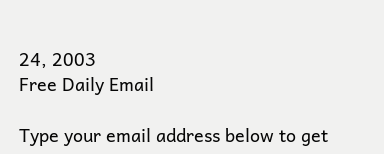24, 2003
Free Daily Email

Type your email address below to get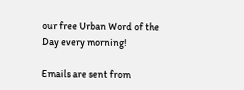our free Urban Word of the Day every morning!

Emails are sent from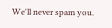We'll never spam you.